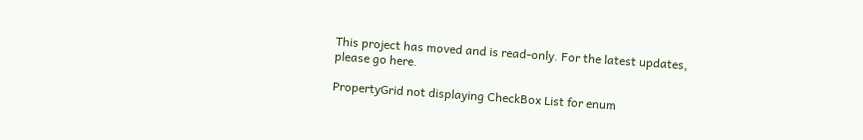This project has moved and is read-only. For the latest updates, please go here.

PropertyGrid not displaying CheckBox List for enum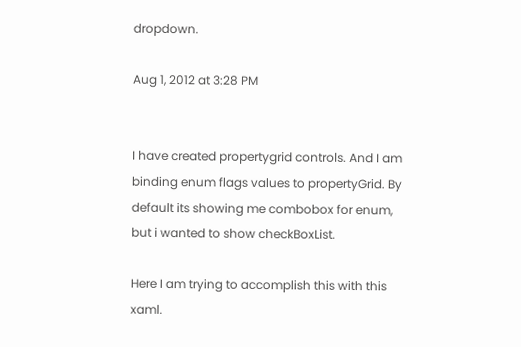dropdown.

Aug 1, 2012 at 3:28 PM


I have created propertygrid controls. And I am binding enum flags values to propertyGrid. By default its showing me combobox for enum, but i wanted to show checkBoxList.

Here I am trying to accomplish this with this xaml.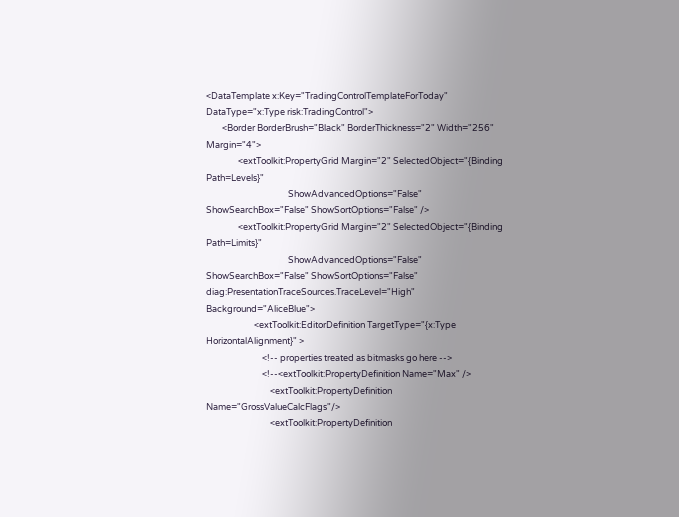<DataTemplate x:Key="TradingControlTemplateForToday" DataType="x:Type risk:TradingControl">
        <Border BorderBrush="Black" BorderThickness="2" Width="256" Margin="4">
                <extToolkit:PropertyGrid Margin="2" SelectedObject="{Binding Path=Levels}"
                                         ShowAdvancedOptions="False" ShowSearchBox="False" ShowSortOptions="False" />
                <extToolkit:PropertyGrid Margin="2" SelectedObject="{Binding Path=Limits}"
                                         ShowAdvancedOptions="False" ShowSearchBox="False" ShowSortOptions="False" diag:PresentationTraceSources.TraceLevel="High" Background="AliceBlue">
                        <extToolkit:EditorDefinition TargetType="{x:Type HorizontalAlignment}" >
                            <!-- properties treated as bitmasks go here -->
                            <!--<extToolkit:PropertyDefinition Name="Max" />
                                <extToolkit:PropertyDefinition Name="GrossValueCalcFlags"/>
                                <extToolkit:PropertyDefinition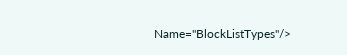Name="BlockListTypes"/>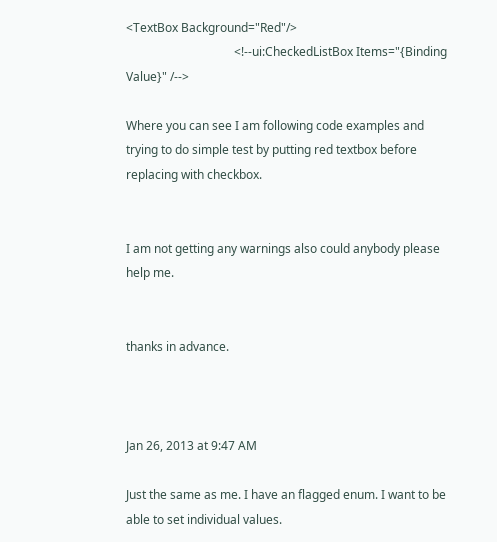<TextBox Background="Red"/>
                                    <!--ui:CheckedListBox Items="{Binding Value}" /-->

Where you can see I am following code examples and trying to do simple test by putting red textbox before replacing with checkbox.


I am not getting any warnings also could anybody please help me.


thanks in advance.



Jan 26, 2013 at 9:47 AM

Just the same as me. I have an flagged enum. I want to be able to set individual values.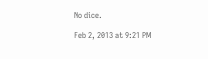No dice.

Feb 2, 2013 at 9:21 PM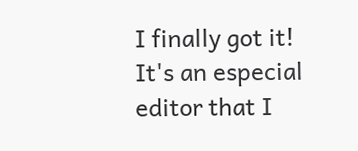I finally got it! It's an especial editor that I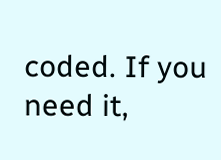coded. If you need it,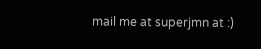mail me at superjmn at :)